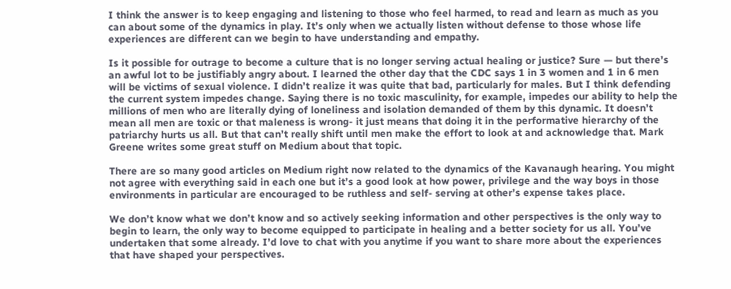I think the answer is to keep engaging and listening to those who feel harmed, to read and learn as much as you can about some of the dynamics in play. It’s only when we actually listen without defense to those whose life experiences are different can we begin to have understanding and empathy.

Is it possible for outrage to become a culture that is no longer serving actual healing or justice? Sure — but there’s an awful lot to be justifiably angry about. I learned the other day that the CDC says 1 in 3 women and 1 in 6 men will be victims of sexual violence. I didn’t realize it was quite that bad, particularly for males. But I think defending the current system impedes change. Saying there is no toxic masculinity, for example, impedes our ability to help the millions of men who are literally dying of loneliness and isolation demanded of them by this dynamic. It doesn’t mean all men are toxic or that maleness is wrong- it just means that doing it in the performative hierarchy of the patriarchy hurts us all. But that can’t really shift until men make the effort to look at and acknowledge that. Mark Greene writes some great stuff on Medium about that topic.

There are so many good articles on Medium right now related to the dynamics of the Kavanaugh hearing. You might not agree with everything said in each one but it’s a good look at how power, privilege and the way boys in those environments in particular are encouraged to be ruthless and self- serving at other’s expense takes place.

We don’t know what we don’t know and so actively seeking information and other perspectives is the only way to begin to learn, the only way to become equipped to participate in healing and a better society for us all. You’ve undertaken that some already. I’d love to chat with you anytime if you want to share more about the experiences that have shaped your perspectives.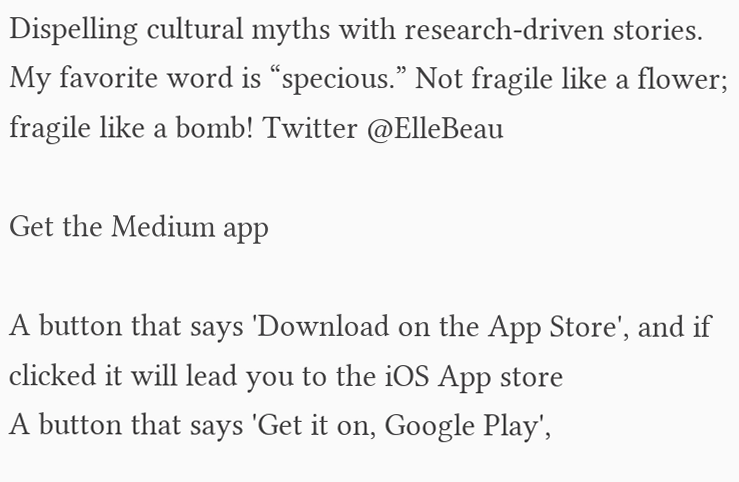Dispelling cultural myths with research-driven stories. My favorite word is “specious.” Not fragile like a flower; fragile like a bomb! Twitter @ElleBeau

Get the Medium app

A button that says 'Download on the App Store', and if clicked it will lead you to the iOS App store
A button that says 'Get it on, Google Play',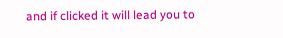and if clicked it will lead you to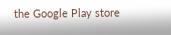the Google Play store